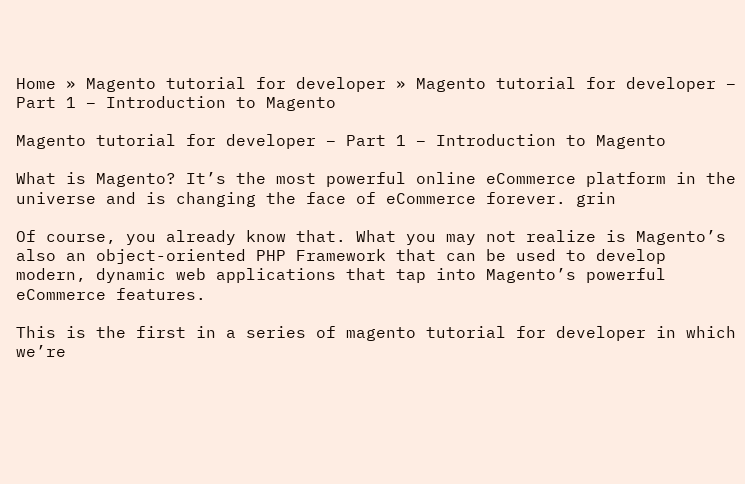Home » Magento tutorial for developer » Magento tutorial for developer – Part 1 – Introduction to Magento

Magento tutorial for developer – Part 1 – Introduction to Magento

What is Magento? It’s the most powerful online eCommerce platform in the universe and is changing the face of eCommerce forever. grin

Of course, you already know that. What you may not realize is Magento’s also an object-oriented PHP Framework that can be used to develop modern, dynamic web applications that tap into Magento’s powerful eCommerce features.

This is the first in a series of magento tutorial for developer in which we’re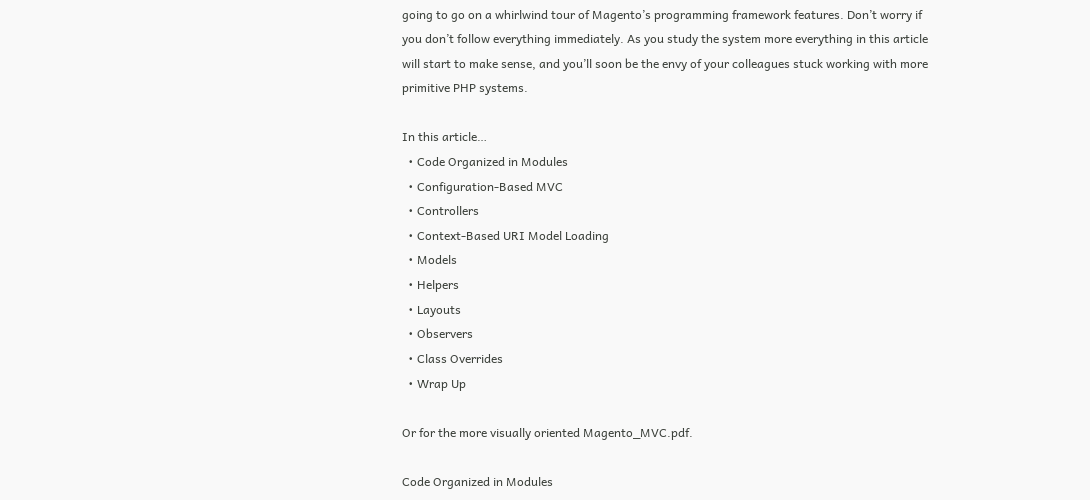going to go on a whirlwind tour of Magento’s programming framework features. Don’t worry if you don’t follow everything immediately. As you study the system more everything in this article will start to make sense, and you’ll soon be the envy of your colleagues stuck working with more primitive PHP systems.

In this article…
  • Code Organized in Modules
  • Configuration-Based MVC
  • Controllers
  • Context-Based URI Model Loading
  • Models
  • Helpers
  • Layouts
  • Observers
  • Class Overrides
  • Wrap Up

Or for the more visually oriented Magento_MVC.pdf.

Code Organized in Modules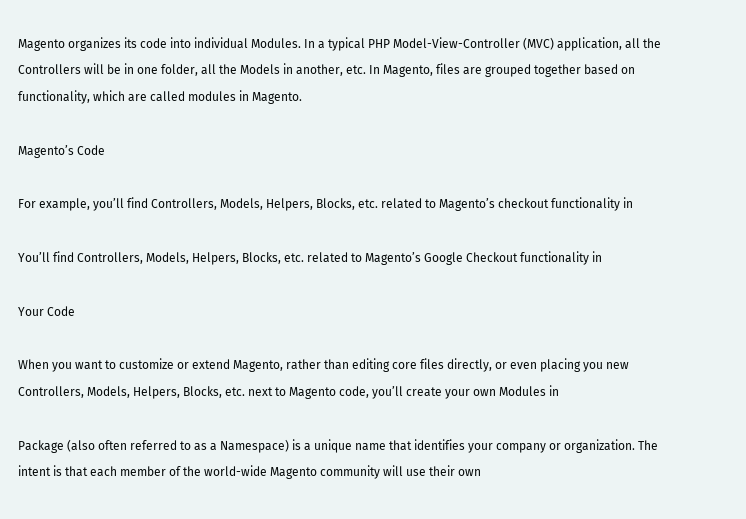Magento organizes its code into individual Modules. In a typical PHP Model-View-Controller (MVC) application, all the Controllers will be in one folder, all the Models in another, etc. In Magento, files are grouped together based on functionality, which are called modules in Magento.

Magento’s Code

For example, you’ll find Controllers, Models, Helpers, Blocks, etc. related to Magento’s checkout functionality in

You’ll find Controllers, Models, Helpers, Blocks, etc. related to Magento’s Google Checkout functionality in

Your Code

When you want to customize or extend Magento, rather than editing core files directly, or even placing you new Controllers, Models, Helpers, Blocks, etc. next to Magento code, you’ll create your own Modules in

Package (also often referred to as a Namespace) is a unique name that identifies your company or organization. The intent is that each member of the world-wide Magento community will use their own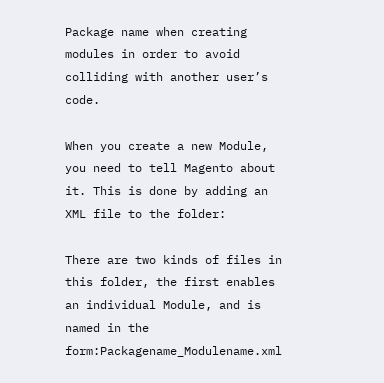Package name when creating modules in order to avoid colliding with another user’s code.

When you create a new Module, you need to tell Magento about it. This is done by adding an XML file to the folder:

There are two kinds of files in this folder, the first enables an individual Module, and is named in the form:Packagename_Modulename.xml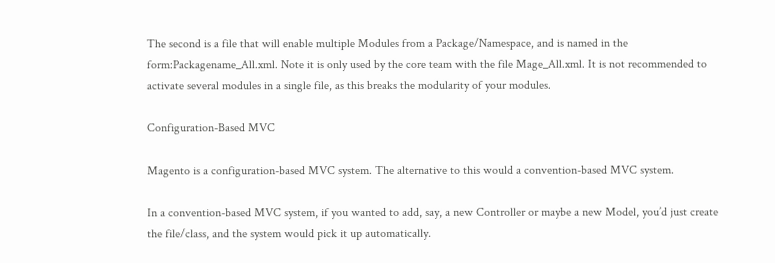The second is a file that will enable multiple Modules from a Package/Namespace, and is named in the form:Packagename_All.xml. Note it is only used by the core team with the file Mage_All.xml. It is not recommended to activate several modules in a single file, as this breaks the modularity of your modules.

Configuration-Based MVC

Magento is a configuration-based MVC system. The alternative to this would a convention-based MVC system.

In a convention-based MVC system, if you wanted to add, say, a new Controller or maybe a new Model, you’d just create the file/class, and the system would pick it up automatically.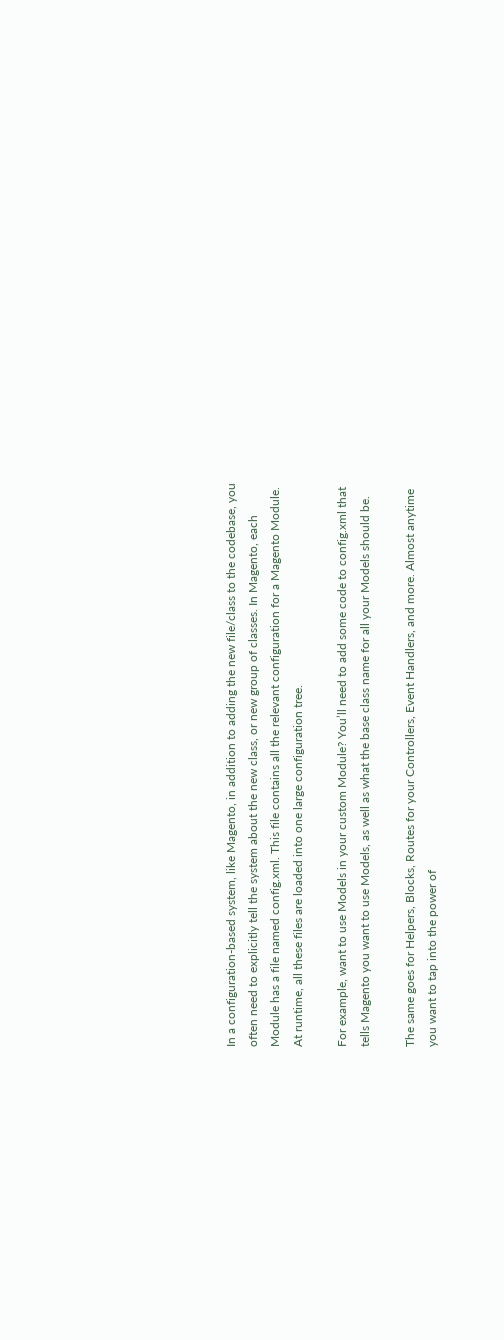In a configuration-based system, like Magento, in addition to adding the new file/class to the codebase, you often need to explicitly tell the system about the new class, or new group of classes. In Magento, each Module has a file named config.xml. This file contains all the relevant configuration for a Magento Module. At runtime, all these files are loaded into one large configuration tree.

For example, want to use Models in your custom Module? You’ll need to add some code to config.xml that tells Magento you want to use Models, as well as what the base class name for all your Models should be.

The same goes for Helpers, Blocks, Routes for your Controllers, Event Handlers, and more. Almost anytime you want to tap into the power of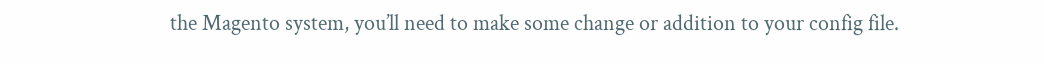the Magento system, you’ll need to make some change or addition to your config file.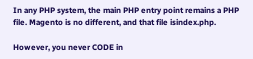In any PHP system, the main PHP entry point remains a PHP file. Magento is no different, and that file isindex.php.

However, you never CODE in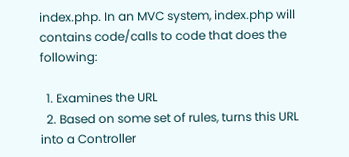index.php. In an MVC system, index.php will contains code/calls to code that does the following:

  1. Examines the URL
  2. Based on some set of rules, turns this URL into a Controller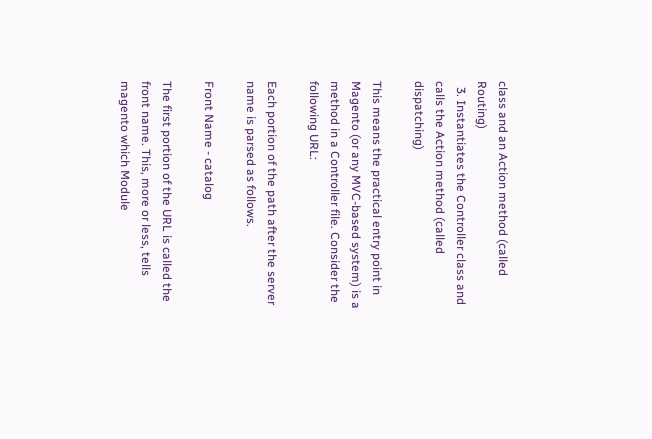class and an Action method (called Routing)
  3. Instantiates the Controller class and calls the Action method (called dispatching)

This means the practical entry point in Magento (or any MVC-based system) is a method in a Controller file. Consider the following URL:

Each portion of the path after the server name is parsed as follows.

Front Name - catalog

The first portion of the URL is called the front name. This, more or less, tells magento which Module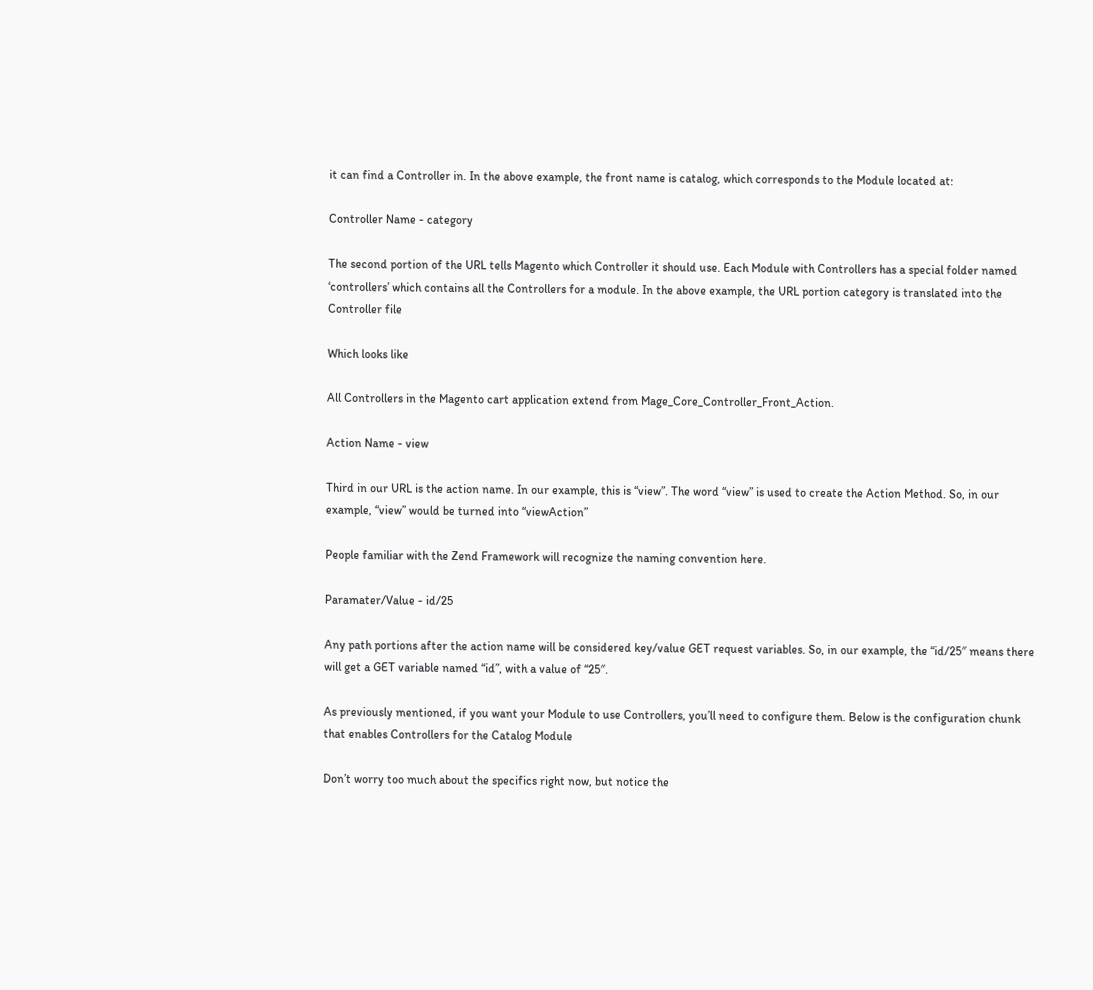it can find a Controller in. In the above example, the front name is catalog, which corresponds to the Module located at:

Controller Name - category

The second portion of the URL tells Magento which Controller it should use. Each Module with Controllers has a special folder named ‘controllers’ which contains all the Controllers for a module. In the above example, the URL portion category is translated into the Controller file

Which looks like

All Controllers in the Magento cart application extend from Mage_Core_Controller_Front_Action.

Action Name - view

Third in our URL is the action name. In our example, this is “view”. The word “view” is used to create the Action Method. So, in our example, “view” would be turned into “viewAction”

People familiar with the Zend Framework will recognize the naming convention here.

Paramater/Value - id/25

Any path portions after the action name will be considered key/value GET request variables. So, in our example, the “id/25″ means there will get a GET variable named “id”, with a value of “25″.

As previously mentioned, if you want your Module to use Controllers, you’ll need to configure them. Below is the configuration chunk that enables Controllers for the Catalog Module

Don’t worry too much about the specifics right now, but notice the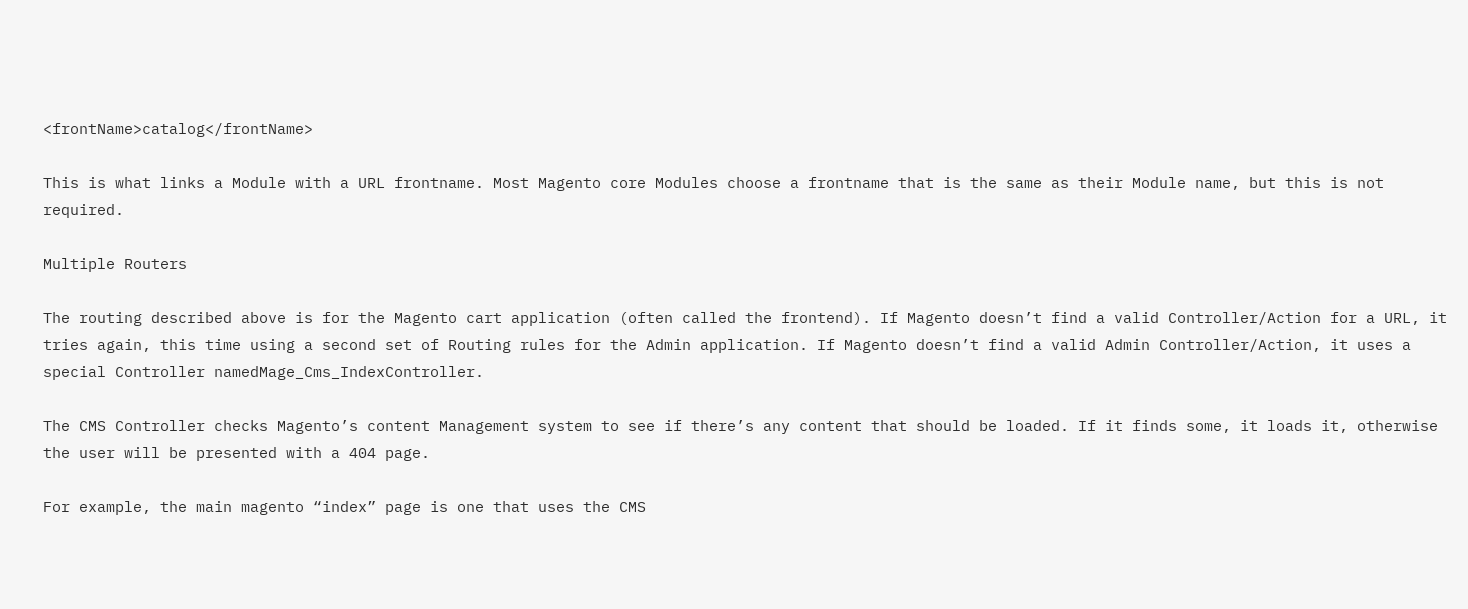<frontName>catalog</frontName>

This is what links a Module with a URL frontname. Most Magento core Modules choose a frontname that is the same as their Module name, but this is not required.

Multiple Routers

The routing described above is for the Magento cart application (often called the frontend). If Magento doesn’t find a valid Controller/Action for a URL, it tries again, this time using a second set of Routing rules for the Admin application. If Magento doesn’t find a valid Admin Controller/Action, it uses a special Controller namedMage_Cms_IndexController.

The CMS Controller checks Magento’s content Management system to see if there’s any content that should be loaded. If it finds some, it loads it, otherwise the user will be presented with a 404 page.

For example, the main magento “index” page is one that uses the CMS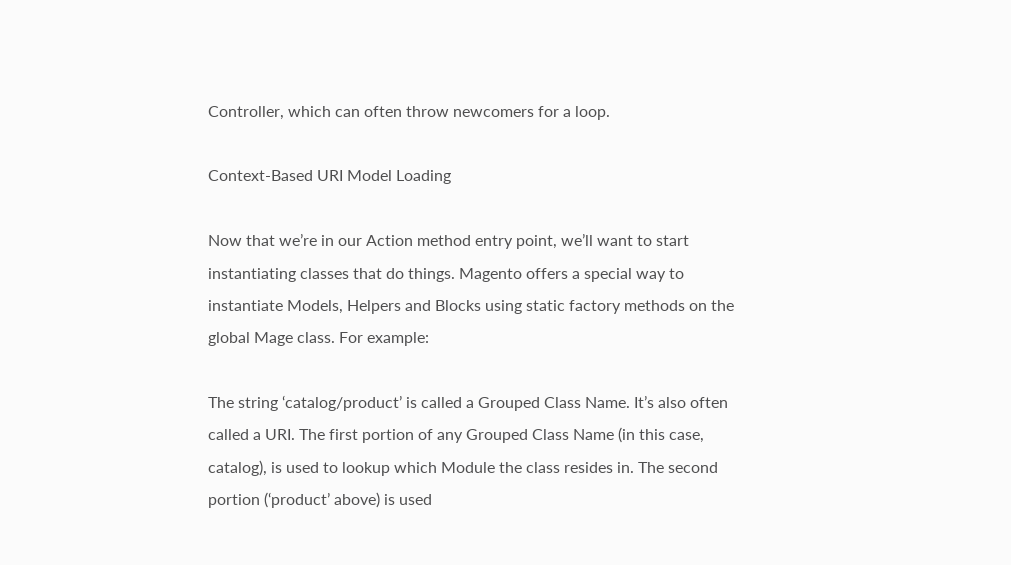Controller, which can often throw newcomers for a loop.

Context-Based URI Model Loading

Now that we’re in our Action method entry point, we’ll want to start instantiating classes that do things. Magento offers a special way to instantiate Models, Helpers and Blocks using static factory methods on the global Mage class. For example:

The string ‘catalog/product’ is called a Grouped Class Name. It’s also often called a URI. The first portion of any Grouped Class Name (in this case, catalog), is used to lookup which Module the class resides in. The second portion (‘product’ above) is used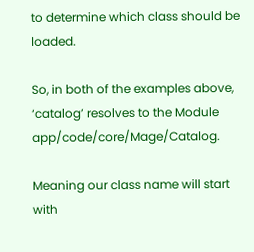to determine which class should be loaded.

So, in both of the examples above, ‘catalog’ resolves to the Module app/code/core/Mage/Catalog.

Meaning our class name will start with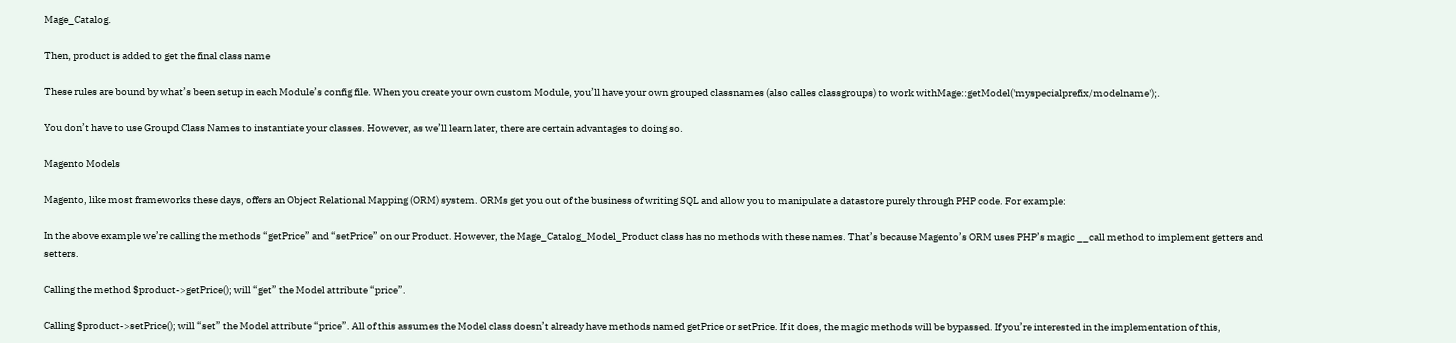Mage_Catalog.

Then, product is added to get the final class name

These rules are bound by what’s been setup in each Module’s config file. When you create your own custom Module, you’ll have your own grouped classnames (also calles classgroups) to work withMage::getModel('myspecialprefix/modelname');.

You don’t have to use Groupd Class Names to instantiate your classes. However, as we’ll learn later, there are certain advantages to doing so.

Magento Models

Magento, like most frameworks these days, offers an Object Relational Mapping (ORM) system. ORMs get you out of the business of writing SQL and allow you to manipulate a datastore purely through PHP code. For example:

In the above example we’re calling the methods “getPrice” and “setPrice” on our Product. However, the Mage_Catalog_Model_Product class has no methods with these names. That’s because Magento’s ORM uses PHP’s magic __call method to implement getters and setters.

Calling the method $product->getPrice(); will “get” the Model attribute “price”.

Calling $product->setPrice(); will “set” the Model attribute “price”. All of this assumes the Model class doesn’t already have methods named getPrice or setPrice. If it does, the magic methods will be bypassed. If you’re interested in the implementation of this,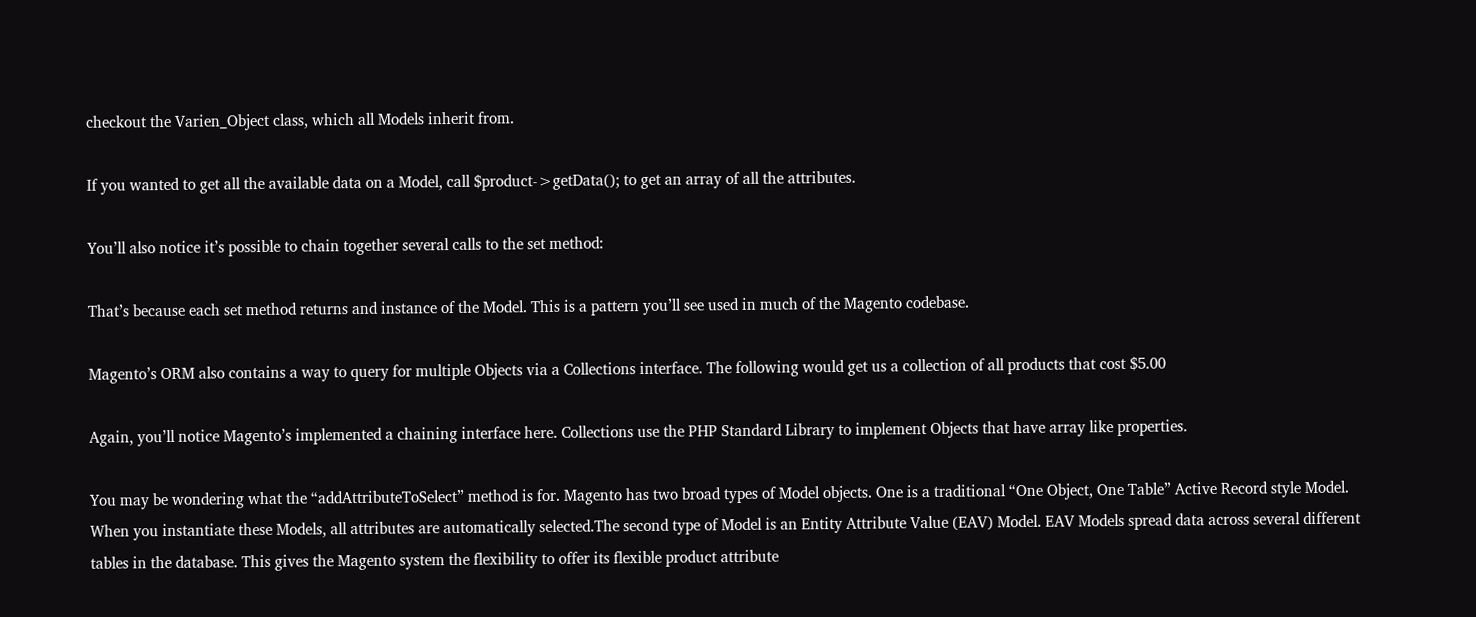checkout the Varien_Object class, which all Models inherit from.

If you wanted to get all the available data on a Model, call $product->getData(); to get an array of all the attributes.

You’ll also notice it’s possible to chain together several calls to the set method:

That’s because each set method returns and instance of the Model. This is a pattern you’ll see used in much of the Magento codebase.

Magento’s ORM also contains a way to query for multiple Objects via a Collections interface. The following would get us a collection of all products that cost $5.00

Again, you’ll notice Magento’s implemented a chaining interface here. Collections use the PHP Standard Library to implement Objects that have array like properties.

You may be wondering what the “addAttributeToSelect” method is for. Magento has two broad types of Model objects. One is a traditional “One Object, One Table” Active Record style Model. When you instantiate these Models, all attributes are automatically selected.The second type of Model is an Entity Attribute Value (EAV) Model. EAV Models spread data across several different tables in the database. This gives the Magento system the flexibility to offer its flexible product attribute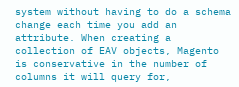system without having to do a schema change each time you add an attribute. When creating a collection of EAV objects, Magento is conservative in the number of columns it will query for,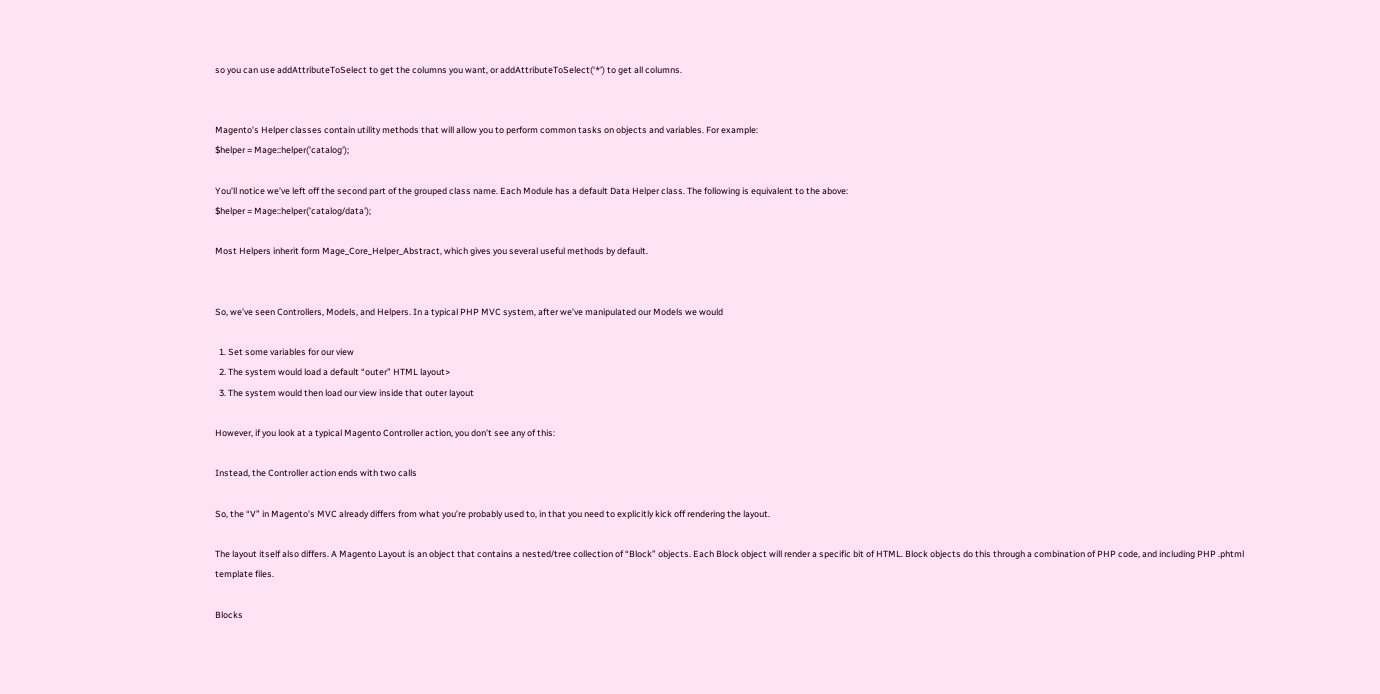so you can use addAttributeToSelect to get the columns you want, or addAttributeToSelect(‘*’) to get all columns.


Magento’s Helper classes contain utility methods that will allow you to perform common tasks on objects and variables. For example:
$helper = Mage::helper('catalog');

You’ll notice we’ve left off the second part of the grouped class name. Each Module has a default Data Helper class. The following is equivalent to the above:
$helper = Mage::helper('catalog/data');

Most Helpers inherit form Mage_Core_Helper_Abstract, which gives you several useful methods by default.


So, we’ve seen Controllers, Models, and Helpers. In a typical PHP MVC system, after we’ve manipulated our Models we would

  1. Set some variables for our view
  2. The system would load a default “outer” HTML layout>
  3. The system would then load our view inside that outer layout

However, if you look at a typical Magento Controller action, you don’t see any of this:

Instead, the Controller action ends with two calls

So, the “V” in Magento’s MVC already differs from what you’re probably used to, in that you need to explicitly kick off rendering the layout.

The layout itself also differs. A Magento Layout is an object that contains a nested/tree collection of “Block” objects. Each Block object will render a specific bit of HTML. Block objects do this through a combination of PHP code, and including PHP .phtml template files.

Blocks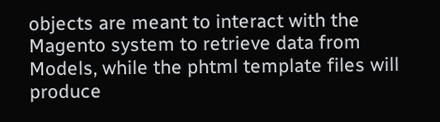objects are meant to interact with the Magento system to retrieve data from Models, while the phtml template files will produce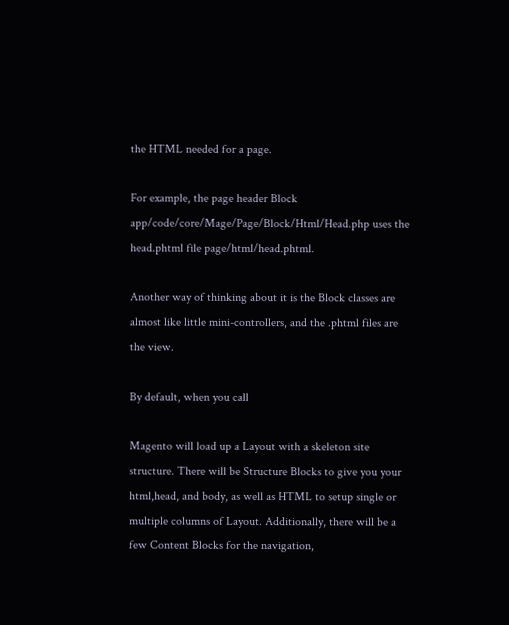the HTML needed for a page.

For example, the page header Block app/code/core/Mage/Page/Block/Html/Head.php uses the head.phtml file page/html/head.phtml.

Another way of thinking about it is the Block classes are almost like little mini-controllers, and the .phtml files are the view.

By default, when you call

Magento will load up a Layout with a skeleton site structure. There will be Structure Blocks to give you your html,head, and body, as well as HTML to setup single or multiple columns of Layout. Additionally, there will be a few Content Blocks for the navigation,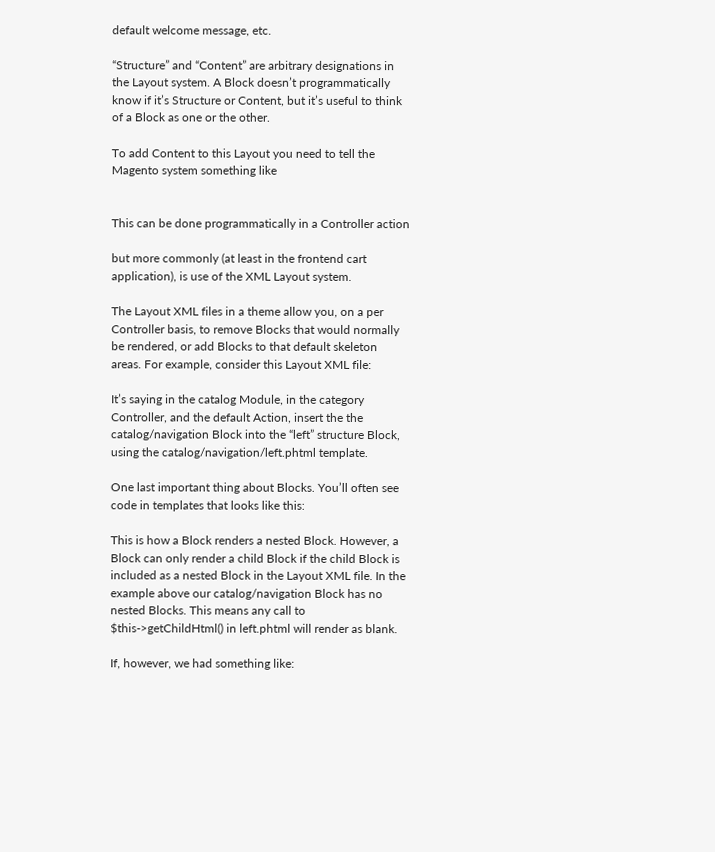default welcome message, etc.

“Structure” and “Content” are arbitrary designations in the Layout system. A Block doesn’t programmatically know if it’s Structure or Content, but it’s useful to think of a Block as one or the other.

To add Content to this Layout you need to tell the Magento system something like


This can be done programmatically in a Controller action

but more commonly (at least in the frontend cart application), is use of the XML Layout system.

The Layout XML files in a theme allow you, on a per Controller basis, to remove Blocks that would normally be rendered, or add Blocks to that default skeleton areas. For example, consider this Layout XML file:

It’s saying in the catalog Module, in the category Controller, and the default Action, insert the the catalog/navigation Block into the “left” structure Block, using the catalog/navigation/left.phtml template.

One last important thing about Blocks. You’ll often see code in templates that looks like this:

This is how a Block renders a nested Block. However, a Block can only render a child Block if the child Block is included as a nested Block in the Layout XML file. In the example above our catalog/navigation Block has no nested Blocks. This means any call to $this->getChildHtml() in left.phtml will render as blank.

If, however, we had something like: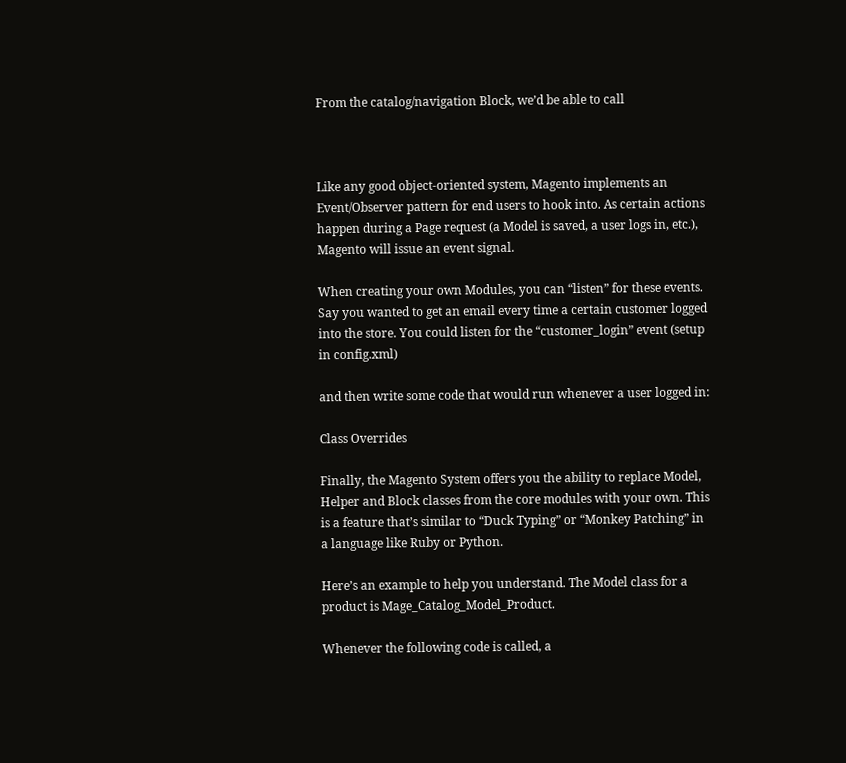From the catalog/navigation Block, we’d be able to call



Like any good object-oriented system, Magento implements an Event/Observer pattern for end users to hook into. As certain actions happen during a Page request (a Model is saved, a user logs in, etc.), Magento will issue an event signal.

When creating your own Modules, you can “listen” for these events. Say you wanted to get an email every time a certain customer logged into the store. You could listen for the “customer_login” event (setup in config.xml)

and then write some code that would run whenever a user logged in:

Class Overrides

Finally, the Magento System offers you the ability to replace Model, Helper and Block classes from the core modules with your own. This is a feature that’s similar to “Duck Typing” or “Monkey Patching” in a language like Ruby or Python.

Here’s an example to help you understand. The Model class for a product is Mage_Catalog_Model_Product.

Whenever the following code is called, a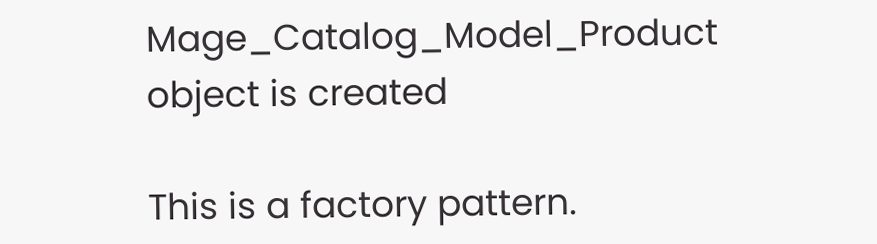Mage_Catalog_Model_Product object is created

This is a factory pattern.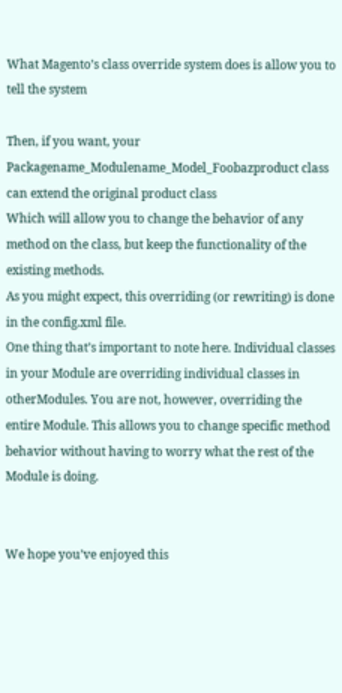What Magento’s class override system does is allow you to tell the system

Then, if you want, your Packagename_Modulename_Model_Foobazproduct class can extend the original product class
Which will allow you to change the behavior of any method on the class, but keep the functionality of the existing methods.
As you might expect, this overriding (or rewriting) is done in the config.xml file.
One thing that’s important to note here. Individual classes in your Module are overriding individual classes in otherModules. You are not, however, overriding the entire Module. This allows you to change specific method behavior without having to worry what the rest of the Module is doing.


We hope you’ve enjoyed this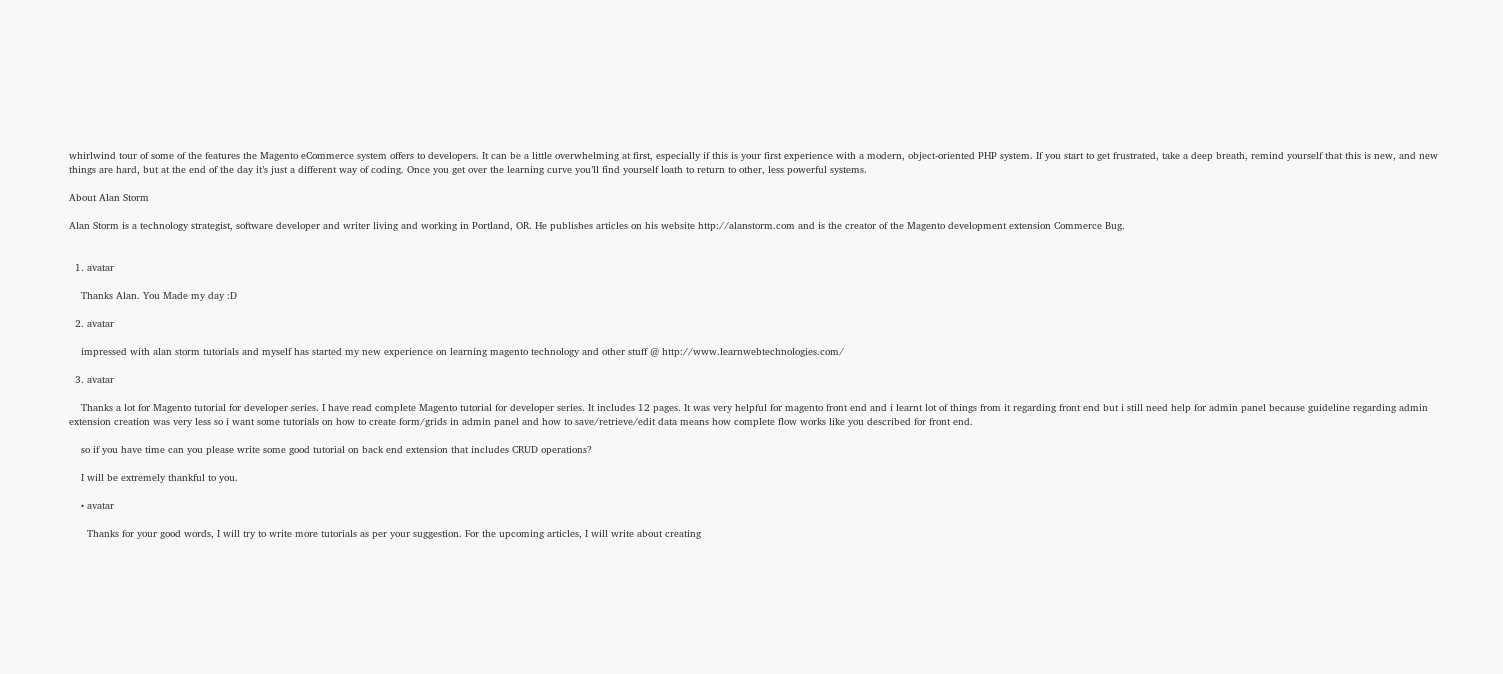whirlwind tour of some of the features the Magento eCommerce system offers to developers. It can be a little overwhelming at first, especially if this is your first experience with a modern, object-oriented PHP system. If you start to get frustrated, take a deep breath, remind yourself that this is new, and new things are hard, but at the end of the day it’s just a different way of coding. Once you get over the learning curve you’ll find yourself loath to return to other, less powerful systems.

About Alan Storm

Alan Storm is a technology strategist, software developer and writer living and working in Portland, OR. He publishes articles on his website http://alanstorm.com and is the creator of the Magento development extension Commerce Bug.


  1. avatar

    Thanks Alan. You Made my day :D

  2. avatar

    impressed with alan storm tutorials and myself has started my new experience on learning magento technology and other stuff @ http://www.learnwebtechnologies.com/

  3. avatar

    Thanks a lot for Magento tutorial for developer series. I have read complete Magento tutorial for developer series. It includes 12 pages. It was very helpful for magento front end and i learnt lot of things from it regarding front end but i still need help for admin panel because guideline regarding admin extension creation was very less so i want some tutorials on how to create form/grids in admin panel and how to save/retrieve/edit data means how complete flow works like you described for front end.

    so if you have time can you please write some good tutorial on back end extension that includes CRUD operations?

    I will be extremely thankful to you.

    • avatar

      Thanks for your good words, I will try to write more tutorials as per your suggestion. For the upcoming articles, I will write about creating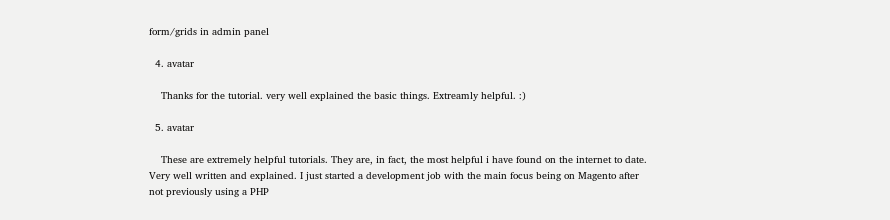form/grids in admin panel

  4. avatar

    Thanks for the tutorial. very well explained the basic things. Extreamly helpful. :)

  5. avatar

    These are extremely helpful tutorials. They are, in fact, the most helpful i have found on the internet to date. Very well written and explained. I just started a development job with the main focus being on Magento after not previously using a PHP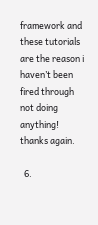framework and these tutorials are the reason i haven’t been fired through not doing anything! thanks again.

  6.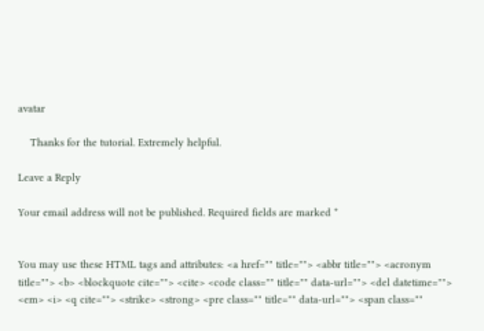avatar

    Thanks for the tutorial. Extremely helpful.

Leave a Reply

Your email address will not be published. Required fields are marked *


You may use these HTML tags and attributes: <a href="" title=""> <abbr title=""> <acronym title=""> <b> <blockquote cite=""> <cite> <code class="" title="" data-url=""> <del datetime=""> <em> <i> <q cite=""> <strike> <strong> <pre class="" title="" data-url=""> <span class=""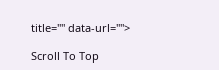title="" data-url="">

Scroll To Top